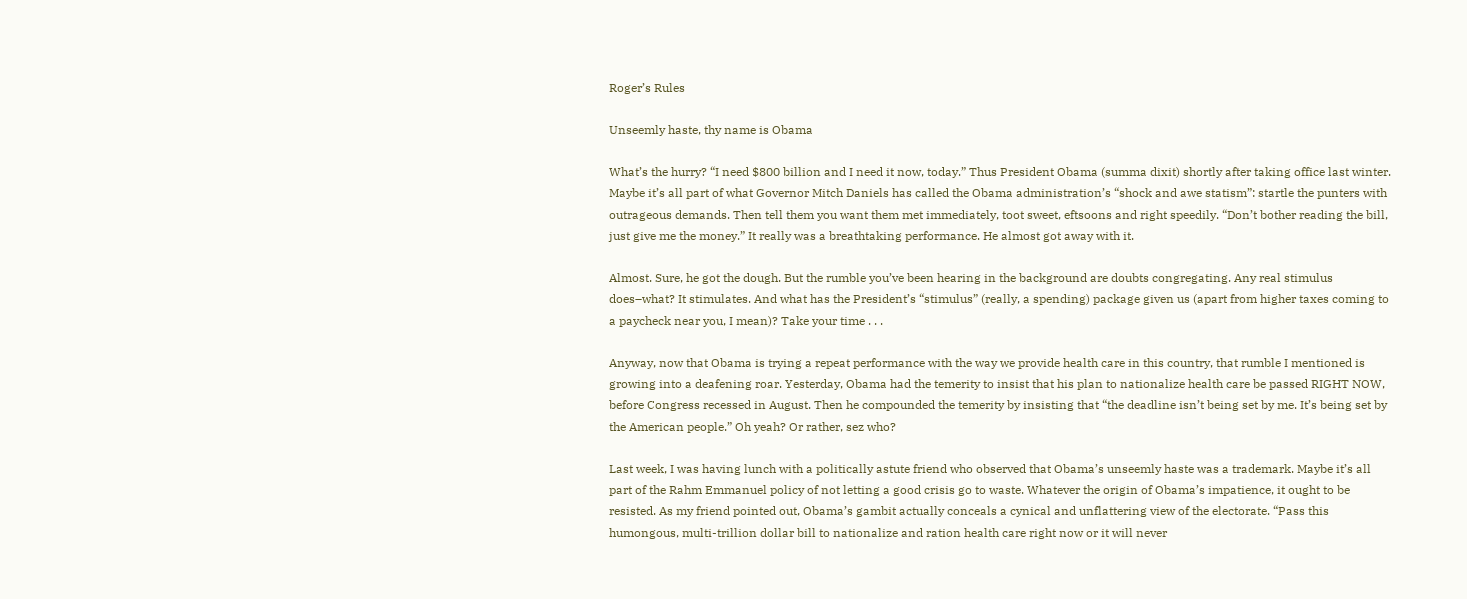Roger’s Rules

Unseemly haste, thy name is Obama

What’s the hurry? “I need $800 billion and I need it now, today.” Thus President Obama (summa dixit) shortly after taking office last winter. Maybe it’s all part of what Governor Mitch Daniels has called the Obama administration’s “shock and awe statism”: startle the punters with outrageous demands. Then tell them you want them met immediately, toot sweet, eftsoons and right speedily. “Don’t bother reading the bill, just give me the money.” It really was a breathtaking performance. He almost got away with it.

Almost. Sure, he got the dough. But the rumble you’ve been hearing in the background are doubts congregating. Any real stimulus does–what? It stimulates. And what has the President’s “stimulus” (really, a spending) package given us (apart from higher taxes coming to a paycheck near you, I mean)? Take your time . . .

Anyway, now that Obama is trying a repeat performance with the way we provide health care in this country, that rumble I mentioned is growing into a deafening roar. Yesterday, Obama had the temerity to insist that his plan to nationalize health care be passed RIGHT NOW, before Congress recessed in August. Then he compounded the temerity by insisting that “the deadline isn’t being set by me. It’s being set by the American people.” Oh yeah? Or rather, sez who?

Last week, I was having lunch with a politically astute friend who observed that Obama’s unseemly haste was a trademark. Maybe it’s all part of the Rahm Emmanuel policy of not letting a good crisis go to waste. Whatever the origin of Obama’s impatience, it ought to be resisted. As my friend pointed out, Obama’s gambit actually conceals a cynical and unflattering view of the electorate. “Pass this humongous, multi-trillion dollar bill to nationalize and ration health care right now or it will never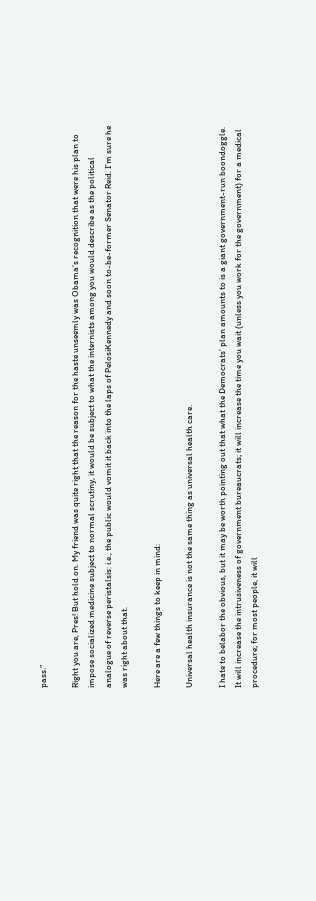pass.”

Right you are, Pres! But hold on. My friend was quite right that the reason for the haste unseemly was Obama’s recognition that were his plan to impose socialized medicine subject to normal scrutiny, it would be subject to what the internists among you would describe as the political analogue of reverse peristalsis: i.e., the public would vomit it back into the laps of PelosiKennedy and soon to-be-former Senator Reid. I’m sure he was right about that.

Here are a few things to keep in mind:

Universal health insurance is not the same thing as universal health care.

I hate to belabor the obvious, but it may be worth pointing out that what the Democrats’ plan amounts to is a giant government-run boondoggle. It will increase the intrusiveness of government bureaucrats; it will increase the time you wait (unless you work for the government) for a medical procedure; for most people, it will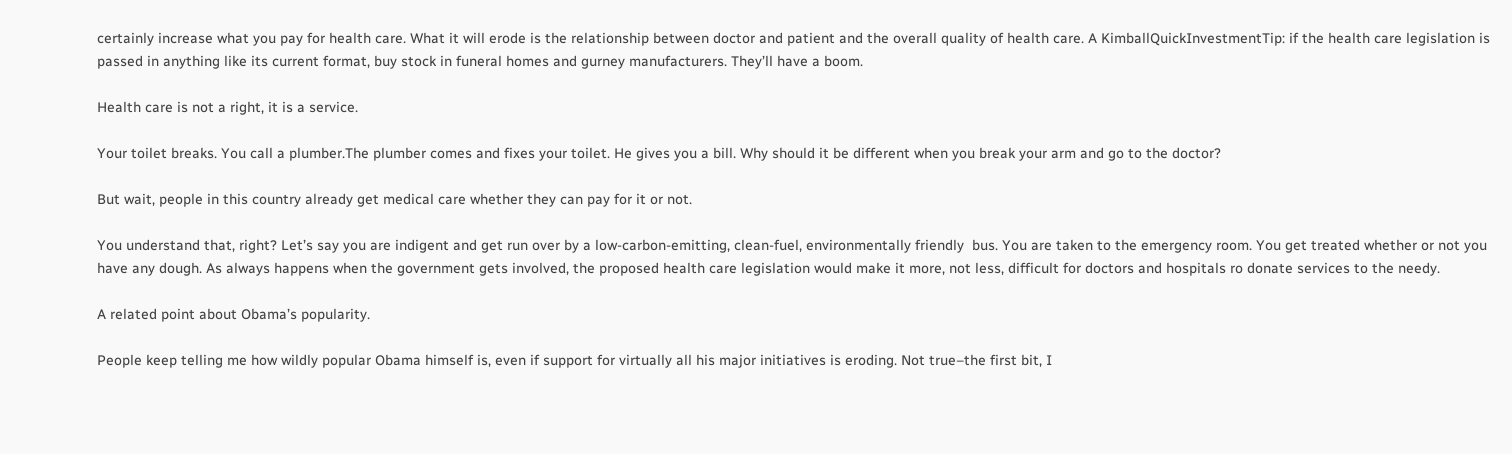certainly increase what you pay for health care. What it will erode is the relationship between doctor and patient and the overall quality of health care. A KimballQuickInvestmentTip: if the health care legislation is passed in anything like its current format, buy stock in funeral homes and gurney manufacturers. They’ll have a boom.

Health care is not a right, it is a service.

Your toilet breaks. You call a plumber.The plumber comes and fixes your toilet. He gives you a bill. Why should it be different when you break your arm and go to the doctor?

But wait, people in this country already get medical care whether they can pay for it or not.

You understand that, right? Let’s say you are indigent and get run over by a low-carbon-emitting, clean-fuel, environmentally friendly  bus. You are taken to the emergency room. You get treated whether or not you have any dough. As always happens when the government gets involved, the proposed health care legislation would make it more, not less, difficult for doctors and hospitals ro donate services to the needy.

A related point about Obama’s popularity.

People keep telling me how wildly popular Obama himself is, even if support for virtually all his major initiatives is eroding. Not true–the first bit, I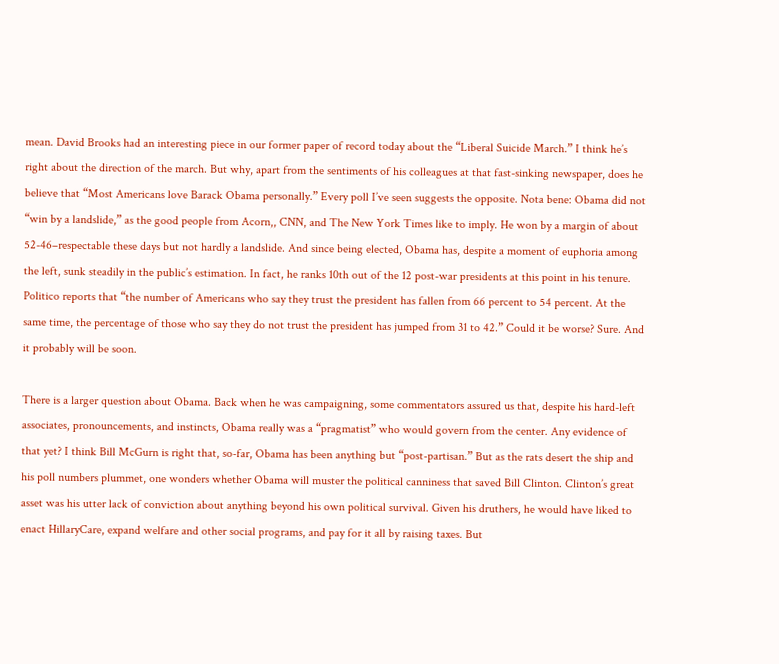mean. David Brooks had an interesting piece in our former paper of record today about the “Liberal Suicide March.” I think he’s right about the direction of the march. But why, apart from the sentiments of his colleagues at that fast-sinking newspaper, does he believe that “Most Americans love Barack Obama personally.” Every poll I’ve seen suggests the opposite. Nota bene: Obama did not “win by a landslide,” as the good people from Acorn,, CNN, and The New York Times like to imply. He won by a margin of about 52-46–respectable these days but not hardly a landslide. And since being elected, Obama has, despite a moment of euphoria among the left, sunk steadily in the public’s estimation. In fact, he ranks 10th out of the 12 post-war presidents at this point in his tenure. Politico reports that “the number of Americans who say they trust the president has fallen from 66 percent to 54 percent. At the same time, the percentage of those who say they do not trust the president has jumped from 31 to 42.” Could it be worse? Sure. And it probably will be soon.

There is a larger question about Obama. Back when he was campaigning, some commentators assured us that, despite his hard-left associates, pronouncements, and instincts, Obama really was a “pragmatist” who would govern from the center. Any evidence of that yet? I think Bill McGurn is right that, so-far, Obama has been anything but “post-partisan.” But as the rats desert the ship and his poll numbers plummet, one wonders whether Obama will muster the political canniness that saved Bill Clinton. Clinton’s great asset was his utter lack of conviction about anything beyond his own political survival. Given his druthers, he would have liked to enact HillaryCare, expand welfare and other social programs, and pay for it all by raising taxes. But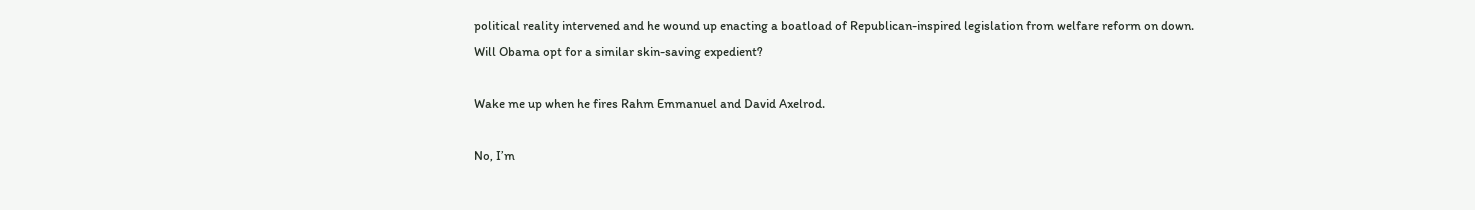political reality intervened and he wound up enacting a boatload of Republican-inspired legislation from welfare reform on down. Will Obama opt for a similar skin-saving expedient?

Wake me up when he fires Rahm Emmanuel and David Axelrod.

No, I’m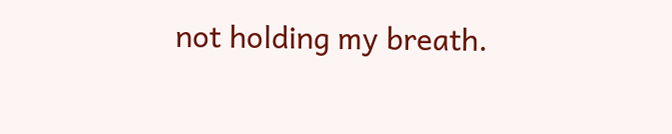not holding my breath.